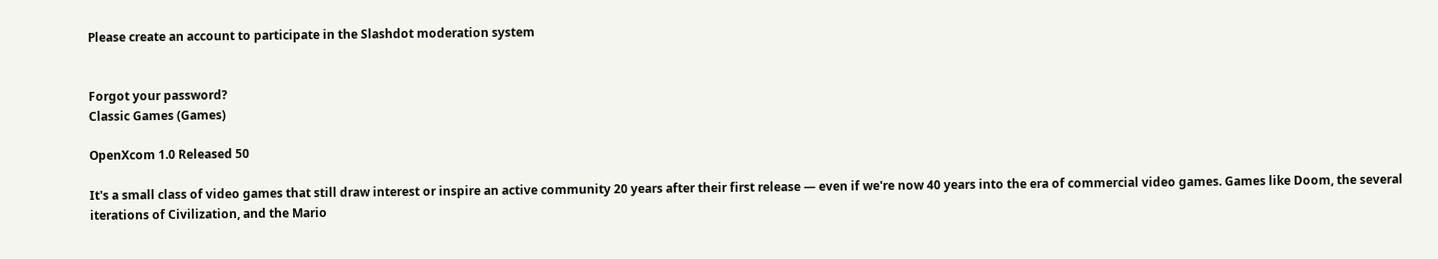Please create an account to participate in the Slashdot moderation system


Forgot your password?
Classic Games (Games)

OpenXcom 1.0 Released 50

It's a small class of video games that still draw interest or inspire an active community 20 years after their first release — even if we're now 40 years into the era of commercial video games. Games like Doom, the several iterations of Civilization, and the Mario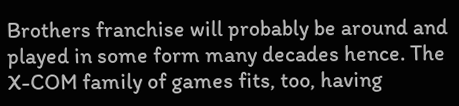Brothers franchise will probably be around and played in some form many decades hence. The X-COM family of games fits, too, having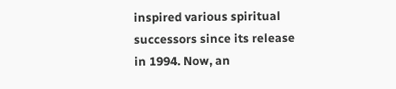inspired various spiritual successors since its release in 1994. Now, an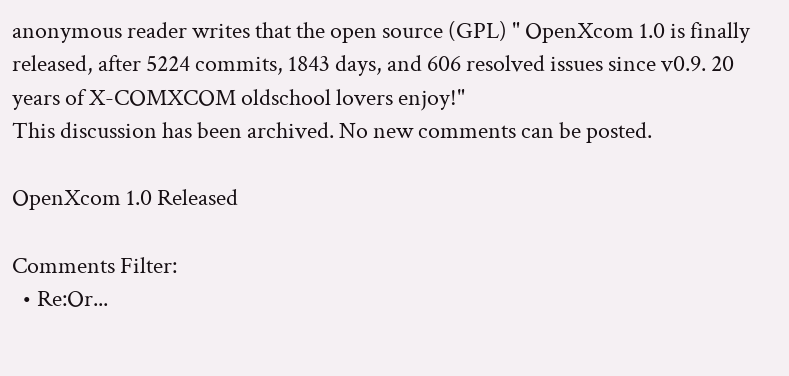anonymous reader writes that the open source (GPL) " OpenXcom 1.0 is finally released, after 5224 commits, 1843 days, and 606 resolved issues since v0.9. 20 years of X-COMXCOM oldschool lovers enjoy!"
This discussion has been archived. No new comments can be posted.

OpenXcom 1.0 Released

Comments Filter:
  • Re:Or...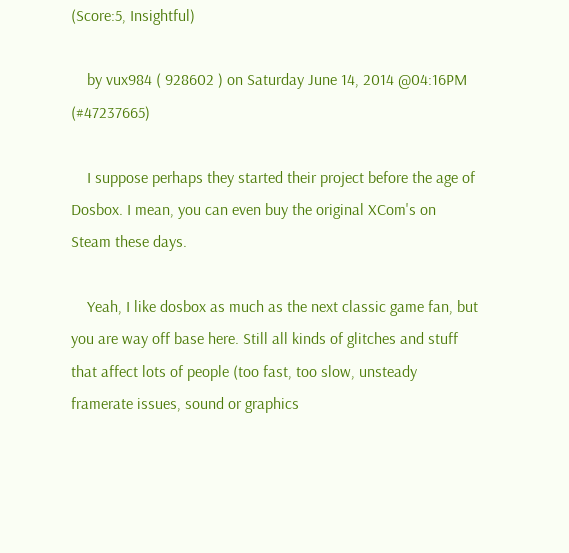(Score:5, Insightful)

    by vux984 ( 928602 ) on Saturday June 14, 2014 @04:16PM (#47237665)

    I suppose perhaps they started their project before the age of Dosbox. I mean, you can even buy the original XCom's on Steam these days.

    Yeah, I like dosbox as much as the next classic game fan, but you are way off base here. Still all kinds of glitches and stuff that affect lots of people (too fast, too slow, unsteady framerate issues, sound or graphics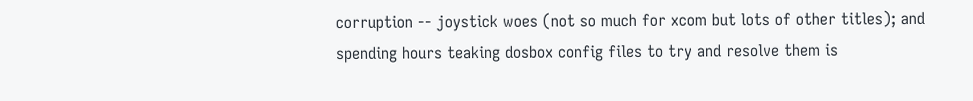corruption -- joystick woes (not so much for xcom but lots of other titles); and spending hours teaking dosbox config files to try and resolve them is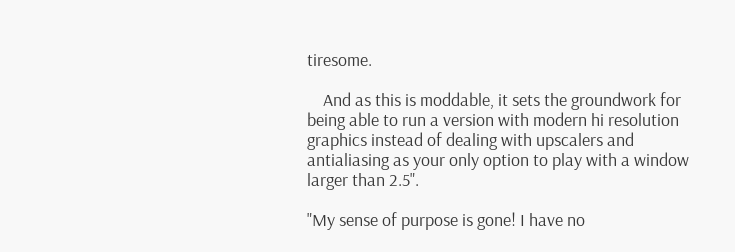tiresome.

    And as this is moddable, it sets the groundwork for being able to run a version with modern hi resolution graphics instead of dealing with upscalers and antialiasing as your only option to play with a window larger than 2.5".

"My sense of purpose is gone! I have no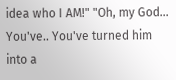idea who I AM!" "Oh, my God... You've.. You've turned him into a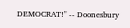DEMOCRAT!" -- Doonesbury